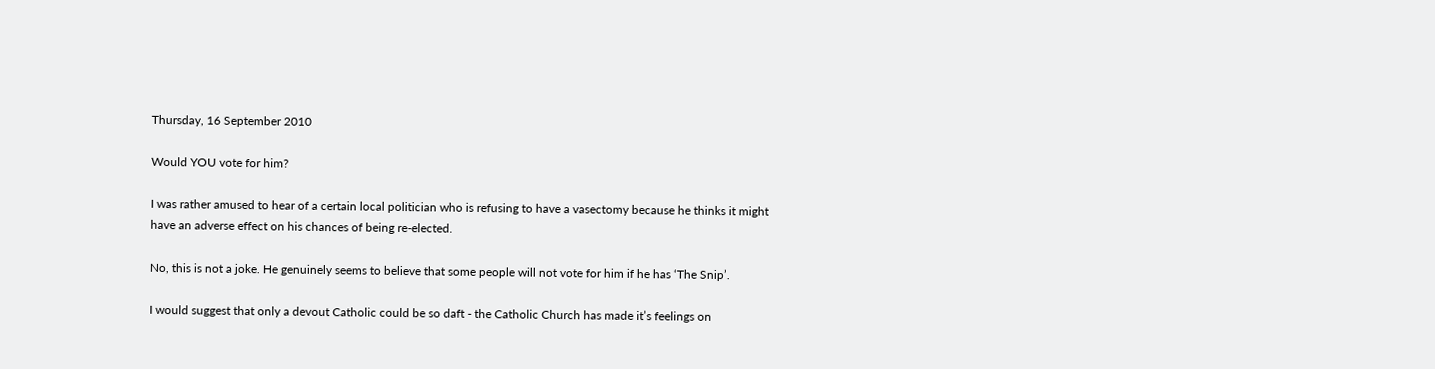Thursday, 16 September 2010

Would YOU vote for him?

I was rather amused to hear of a certain local politician who is refusing to have a vasectomy because he thinks it might have an adverse effect on his chances of being re-elected.

No, this is not a joke. He genuinely seems to believe that some people will not vote for him if he has ‘The Snip’.

I would suggest that only a devout Catholic could be so daft - the Catholic Church has made it’s feelings on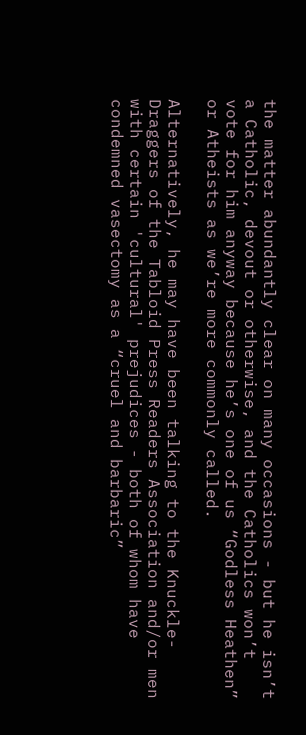the matter abundantly clear on many occasions - but he isn’t a Catholic, devout or otherwise, and the Catholics won’t vote for him anyway because he’s one of us “Godless Heathen” or Atheists as we’re more commonly called.

Alternatively, he may have been talking to the Knuckle-Draggers of the Tabloid Press Readers Association and/or men with certain 'cultural' prejudices - both of whom have condemned vasectomy as a “cruel and barbaric”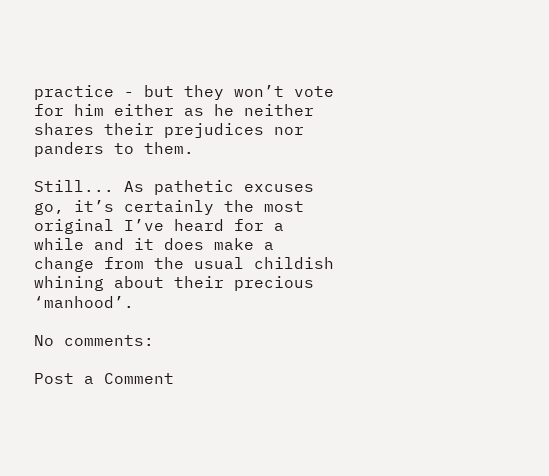practice - but they won’t vote for him either as he neither shares their prejudices nor panders to them.

Still... As pathetic excuses go, it’s certainly the most original I’ve heard for a while and it does make a change from the usual childish whining about their precious ‘manhood’.

No comments:

Post a Comment